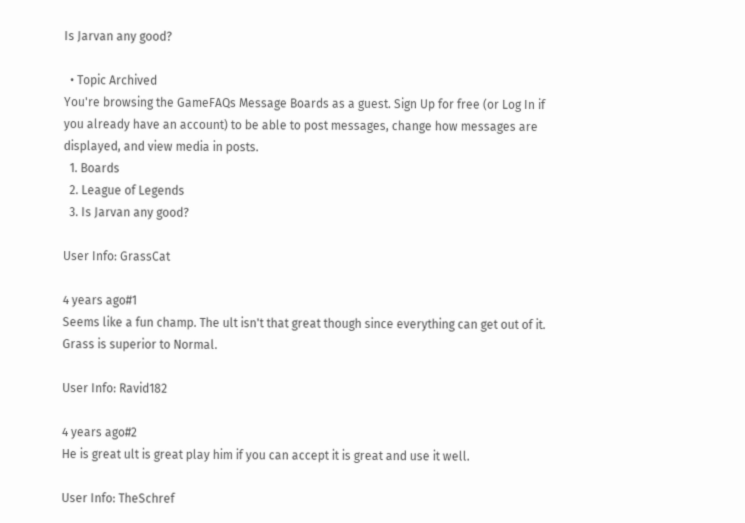Is Jarvan any good?

  • Topic Archived
You're browsing the GameFAQs Message Boards as a guest. Sign Up for free (or Log In if you already have an account) to be able to post messages, change how messages are displayed, and view media in posts.
  1. Boards
  2. League of Legends
  3. Is Jarvan any good?

User Info: GrassCat

4 years ago#1
Seems like a fun champ. The ult isn't that great though since everything can get out of it.
Grass is superior to Normal.

User Info: Ravid182

4 years ago#2
He is great ult is great play him if you can accept it is great and use it well.

User Info: TheSchref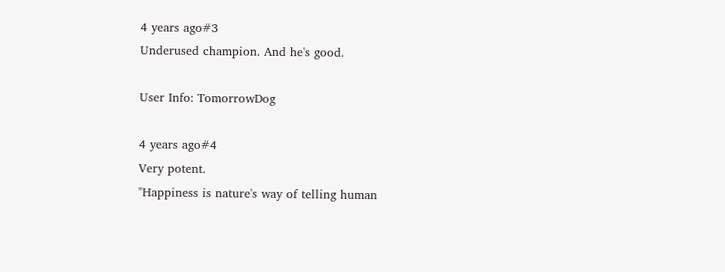4 years ago#3
Underused champion. And he's good.

User Info: TomorrowDog

4 years ago#4
Very potent.
"Happiness is nature's way of telling human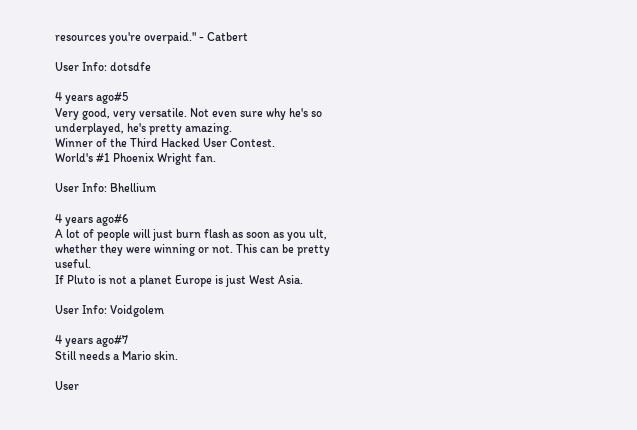resources you're overpaid." - Catbert

User Info: dotsdfe

4 years ago#5
Very good, very versatile. Not even sure why he's so underplayed, he's pretty amazing.
Winner of the Third Hacked User Contest.
World's #1 Phoenix Wright fan.

User Info: Bhellium

4 years ago#6
A lot of people will just burn flash as soon as you ult, whether they were winning or not. This can be pretty useful.
If Pluto is not a planet Europe is just West Asia.

User Info: Voidgolem

4 years ago#7
Still needs a Mario skin.

User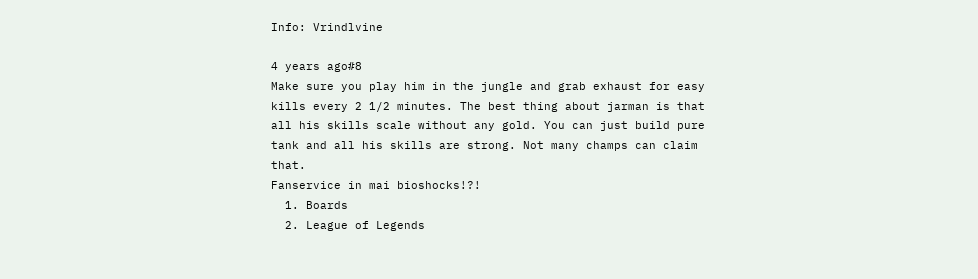Info: Vrindlvine

4 years ago#8
Make sure you play him in the jungle and grab exhaust for easy kills every 2 1/2 minutes. The best thing about jarman is that all his skills scale without any gold. You can just build pure tank and all his skills are strong. Not many champs can claim that.
Fanservice in mai bioshocks!?!
  1. Boards
  2. League of Legends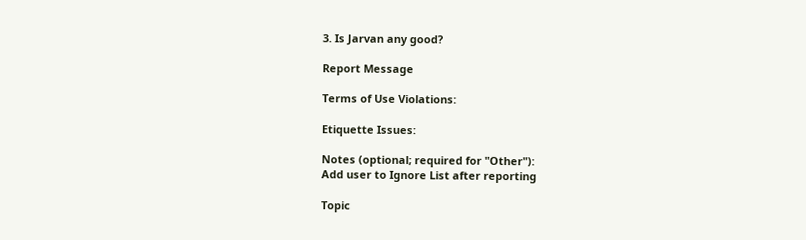3. Is Jarvan any good?

Report Message

Terms of Use Violations:

Etiquette Issues:

Notes (optional; required for "Other"):
Add user to Ignore List after reporting

Topic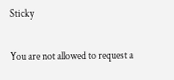Sticky

You are not allowed to request a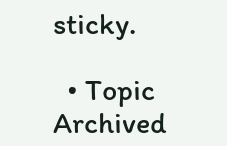sticky.

  • Topic Archived